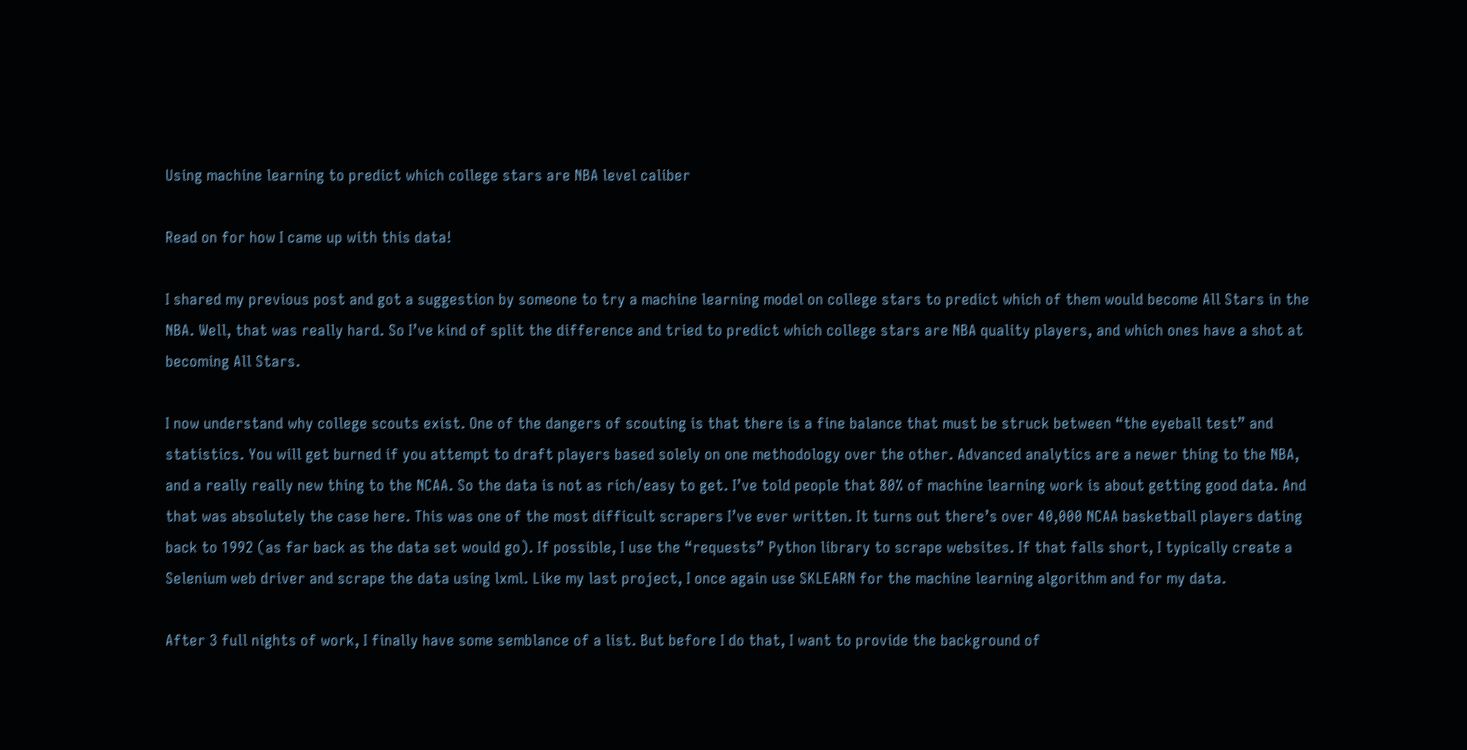Using machine learning to predict which college stars are NBA level caliber

Read on for how I came up with this data!

I shared my previous post and got a suggestion by someone to try a machine learning model on college stars to predict which of them would become All Stars in the NBA. Well, that was really hard. So I’ve kind of split the difference and tried to predict which college stars are NBA quality players, and which ones have a shot at becoming All Stars.

I now understand why college scouts exist. One of the dangers of scouting is that there is a fine balance that must be struck between “the eyeball test” and statistics. You will get burned if you attempt to draft players based solely on one methodology over the other. Advanced analytics are a newer thing to the NBA, and a really really new thing to the NCAA. So the data is not as rich/easy to get. I’ve told people that 80% of machine learning work is about getting good data. And that was absolutely the case here. This was one of the most difficult scrapers I’ve ever written. It turns out there’s over 40,000 NCAA basketball players dating back to 1992 (as far back as the data set would go). If possible, I use the “requests” Python library to scrape websites. If that falls short, I typically create a Selenium web driver and scrape the data using lxml. Like my last project, I once again use SKLEARN for the machine learning algorithm and for my data.

After 3 full nights of work, I finally have some semblance of a list. But before I do that, I want to provide the background of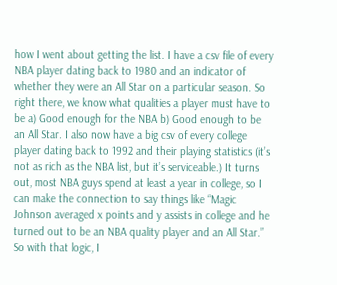how I went about getting the list. I have a csv file of every NBA player dating back to 1980 and an indicator of whether they were an All Star on a particular season. So right there, we know what qualities a player must have to be a) Good enough for the NBA b) Good enough to be an All Star. I also now have a big csv of every college player dating back to 1992 and their playing statistics (it’s not as rich as the NBA list, but it’s serviceable.) It turns out, most NBA guys spend at least a year in college, so I can make the connection to say things like “Magic Johnson averaged x points and y assists in college and he turned out to be an NBA quality player and an All Star.” So with that logic, I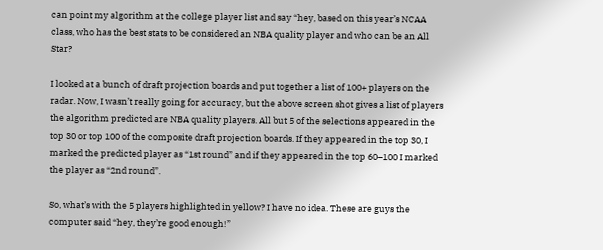can point my algorithm at the college player list and say “hey, based on this year’s NCAA class, who has the best stats to be considered an NBA quality player and who can be an All Star?

I looked at a bunch of draft projection boards and put together a list of 100+ players on the radar. Now, I wasn’t really going for accuracy, but the above screen shot gives a list of players the algorithm predicted are NBA quality players. All but 5 of the selections appeared in the top 30 or top 100 of the composite draft projection boards. If they appeared in the top 30, I marked the predicted player as “1st round” and if they appeared in the top 60–100 I marked the player as “2nd round”.

So, what’s with the 5 players highlighted in yellow? I have no idea. These are guys the computer said “hey, they’re good enough!”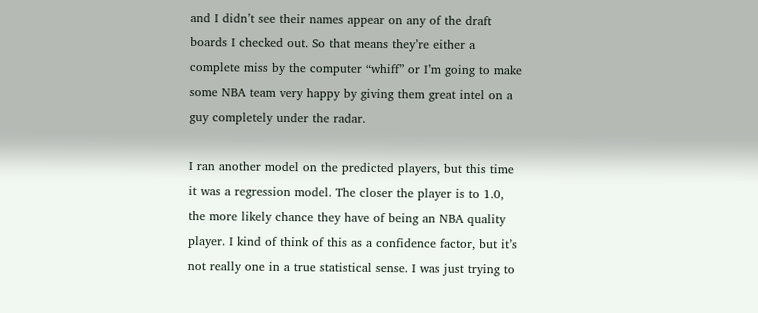and I didn’t see their names appear on any of the draft boards I checked out. So that means they’re either a complete miss by the computer “whiff” or I’m going to make some NBA team very happy by giving them great intel on a guy completely under the radar.

I ran another model on the predicted players, but this time it was a regression model. The closer the player is to 1.0, the more likely chance they have of being an NBA quality player. I kind of think of this as a confidence factor, but it’s not really one in a true statistical sense. I was just trying to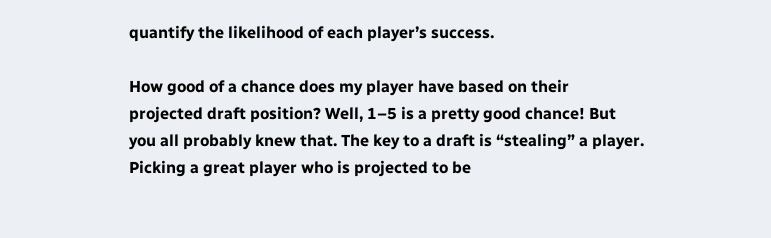quantify the likelihood of each player’s success.

How good of a chance does my player have based on their projected draft position? Well, 1–5 is a pretty good chance! But you all probably knew that. The key to a draft is “stealing” a player. Picking a great player who is projected to be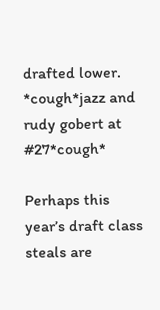drafted lower. *cough*jazz and rudy gobert at #27*cough*

Perhaps this year’s draft class steals are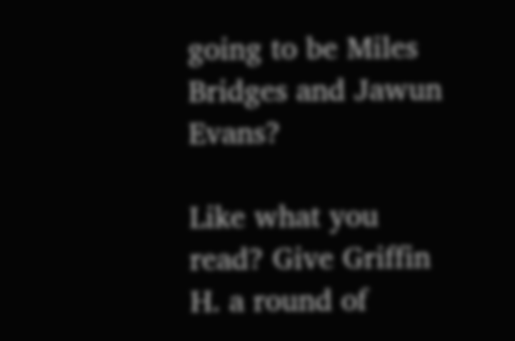going to be Miles Bridges and Jawun Evans?

Like what you read? Give Griffin H. a round of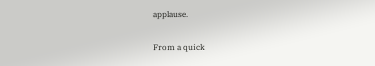applause.

From a quick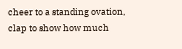cheer to a standing ovation, clap to show how much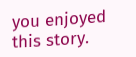you enjoyed this story.